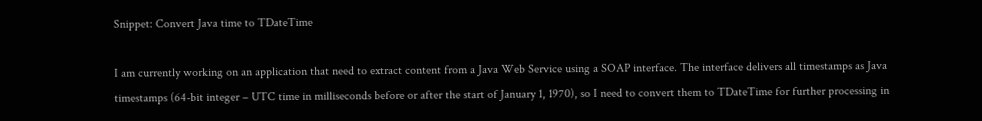Snippet: Convert Java time to TDateTime

I am currently working on an application that need to extract content from a Java Web Service using a SOAP interface. The interface delivers all timestamps as Java timestamps (64-bit integer – UTC time in milliseconds before or after the start of January 1, 1970), so I need to convert them to TDateTime for further processing in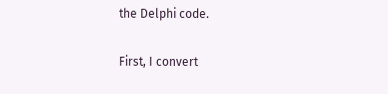the Delphi code.

First, I convert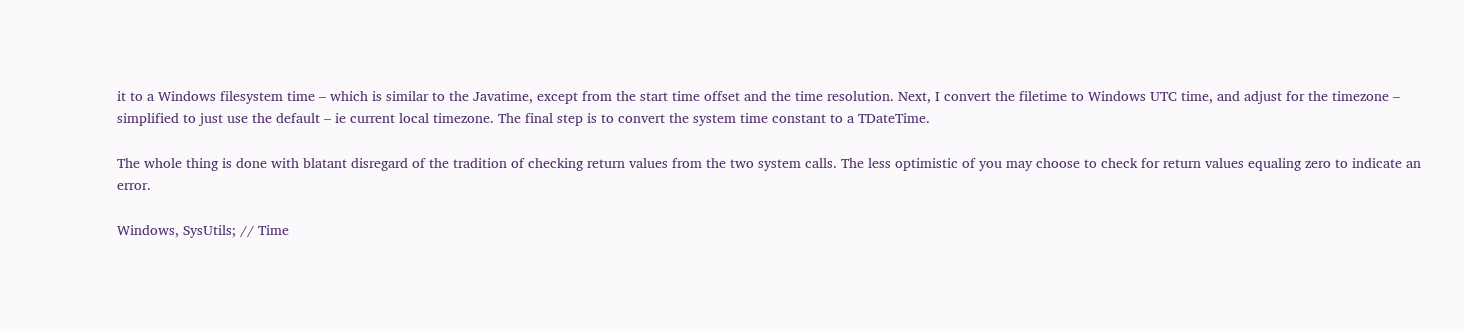it to a Windows filesystem time – which is similar to the Javatime, except from the start time offset and the time resolution. Next, I convert the filetime to Windows UTC time, and adjust for the timezone – simplified to just use the default – ie current local timezone. The final step is to convert the system time constant to a TDateTime.

The whole thing is done with blatant disregard of the tradition of checking return values from the two system calls. The less optimistic of you may choose to check for return values equaling zero to indicate an error.

Windows, SysUtils; // Time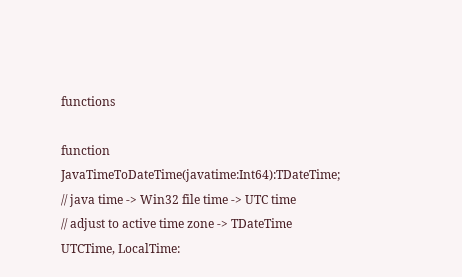functions

function JavaTimeToDateTime(javatime:Int64):TDateTime;
// java time -> Win32 file time -> UTC time
// adjust to active time zone -> TDateTime
UTCTime, LocalTime: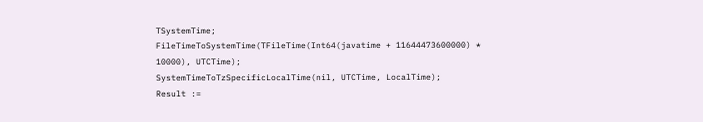TSystemTime;
FileTimeToSystemTime(TFileTime(Int64(javatime + 11644473600000) * 10000), UTCTime);
SystemTimeToTzSpecificLocalTime(nil, UTCTime, LocalTime);
Result :=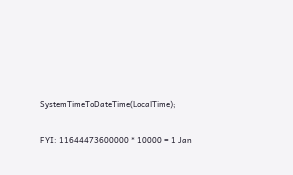SystemTimeToDateTime(LocalTime);

FYI: 11644473600000 * 10000 = 1 Jan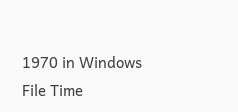1970 in Windows File Time